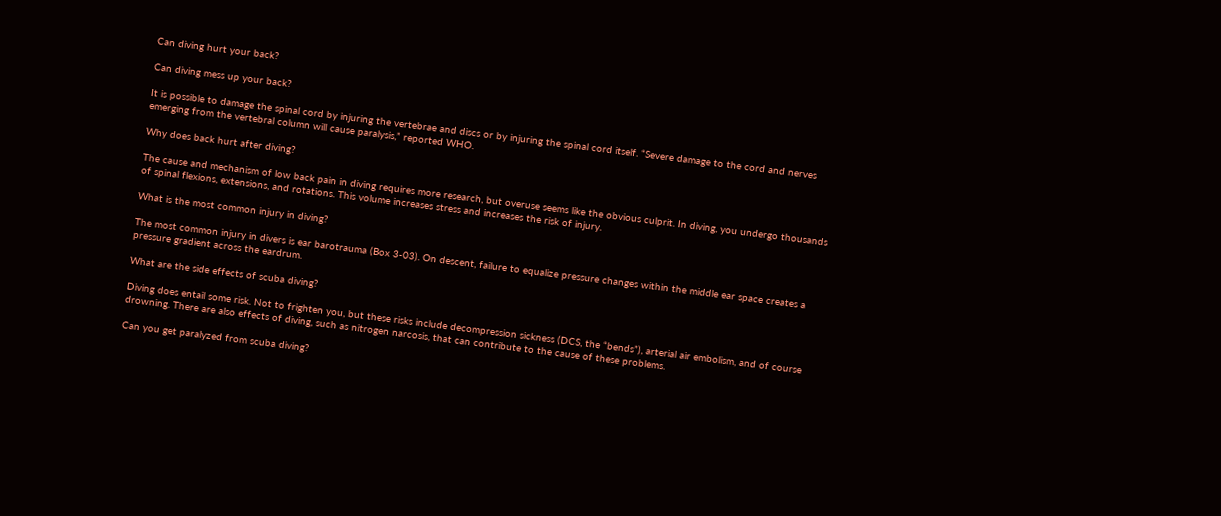Can diving hurt your back?

Can diving mess up your back?

It is possible to damage the spinal cord by injuring the vertebrae and discs or by injuring the spinal cord itself. “Severe damage to the cord and nerves emerging from the vertebral column will cause paralysis,” reported WHO.

Why does back hurt after diving?

The cause and mechanism of low back pain in diving requires more research, but overuse seems like the obvious culprit. In diving, you undergo thousands of spinal flexions, extensions, and rotations. This volume increases stress and increases the risk of injury.

What is the most common injury in diving?

The most common injury in divers is ear barotrauma (Box 3-03). On descent, failure to equalize pressure changes within the middle ear space creates a pressure gradient across the eardrum.

What are the side effects of scuba diving?

Diving does entail some risk. Not to frighten you, but these risks include decompression sickness (DCS, the “bends”), arterial air embolism, and of course drowning. There are also effects of diving, such as nitrogen narcosis, that can contribute to the cause of these problems.

Can you get paralyzed from scuba diving?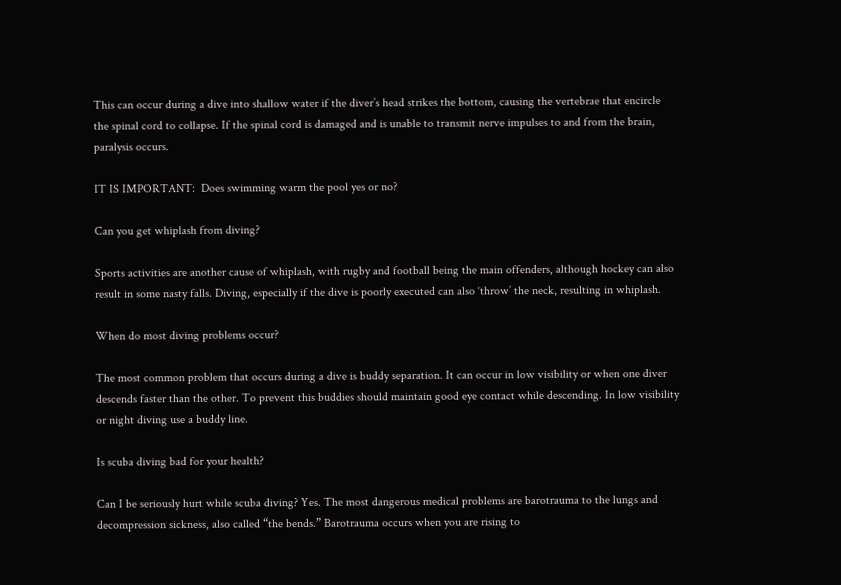This can occur during a dive into shallow water if the diver’s head strikes the bottom, causing the vertebrae that encircle the spinal cord to collapse. If the spinal cord is damaged and is unable to transmit nerve impulses to and from the brain, paralysis occurs.

IT IS IMPORTANT:  Does swimming warm the pool yes or no?

Can you get whiplash from diving?

Sports activities are another cause of whiplash, with rugby and football being the main offenders, although hockey can also result in some nasty falls. Diving, especially if the dive is poorly executed can also ‘throw’ the neck, resulting in whiplash.

When do most diving problems occur?

The most common problem that occurs during a dive is buddy separation. It can occur in low visibility or when one diver descends faster than the other. To prevent this buddies should maintain good eye contact while descending. In low visibility or night diving use a buddy line.

Is scuba diving bad for your health?

Can I be seriously hurt while scuba diving? Yes. The most dangerous medical problems are barotrauma to the lungs and decompression sickness, also called “the bends.” Barotrauma occurs when you are rising to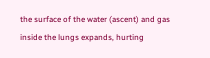the surface of the water (ascent) and gas inside the lungs expands, hurting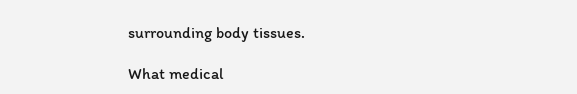surrounding body tissues.

What medical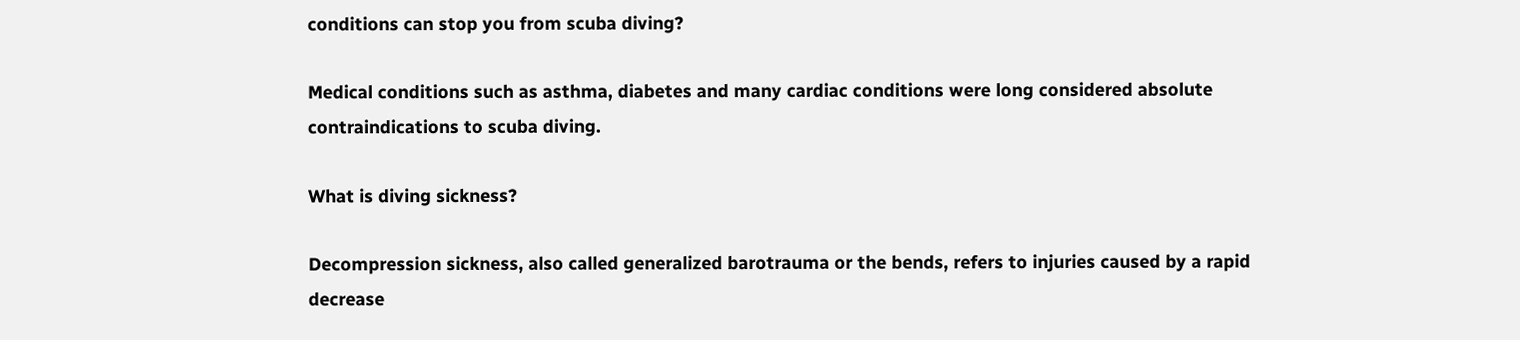conditions can stop you from scuba diving?

Medical conditions such as asthma, diabetes and many cardiac conditions were long considered absolute contraindications to scuba diving.

What is diving sickness?

Decompression sickness, also called generalized barotrauma or the bends, refers to injuries caused by a rapid decrease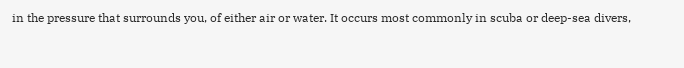in the pressure that surrounds you, of either air or water. It occurs most commonly in scuba or deep-sea divers,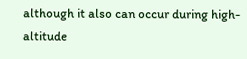although it also can occur during high-altitude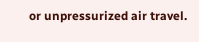or unpressurized air travel.